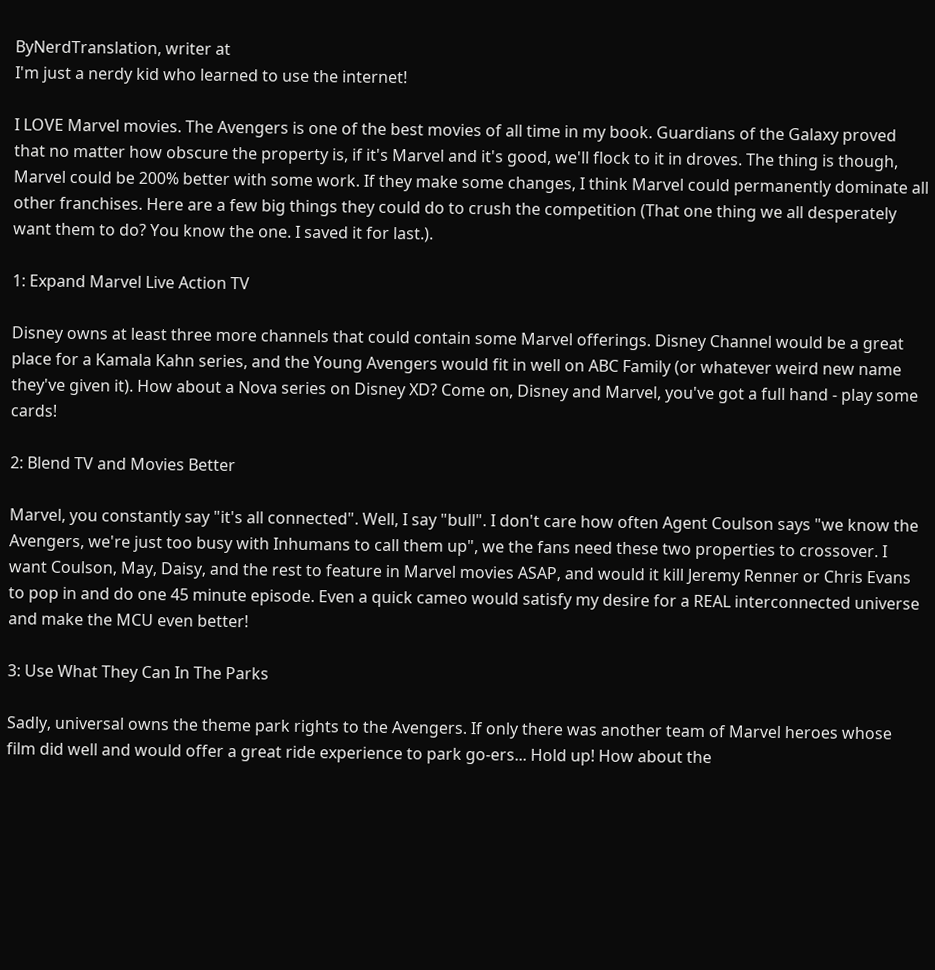ByNerdTranslation, writer at
I'm just a nerdy kid who learned to use the internet!

I LOVE Marvel movies. The Avengers is one of the best movies of all time in my book. Guardians of the Galaxy proved that no matter how obscure the property is, if it's Marvel and it's good, we'll flock to it in droves. The thing is though, Marvel could be 200% better with some work. If they make some changes, I think Marvel could permanently dominate all other franchises. Here are a few big things they could do to crush the competition (That one thing we all desperately want them to do? You know the one. I saved it for last.).

1: Expand Marvel Live Action TV

Disney owns at least three more channels that could contain some Marvel offerings. Disney Channel would be a great place for a Kamala Kahn series, and the Young Avengers would fit in well on ABC Family (or whatever weird new name they've given it). How about a Nova series on Disney XD? Come on, Disney and Marvel, you've got a full hand - play some cards!

2: Blend TV and Movies Better

Marvel, you constantly say "it's all connected". Well, I say "bull". I don't care how often Agent Coulson says "we know the Avengers, we're just too busy with Inhumans to call them up", we the fans need these two properties to crossover. I want Coulson, May, Daisy, and the rest to feature in Marvel movies ASAP, and would it kill Jeremy Renner or Chris Evans to pop in and do one 45 minute episode. Even a quick cameo would satisfy my desire for a REAL interconnected universe and make the MCU even better!

3: Use What They Can In The Parks

Sadly, universal owns the theme park rights to the Avengers. If only there was another team of Marvel heroes whose film did well and would offer a great ride experience to park go-ers... Hold up! How about the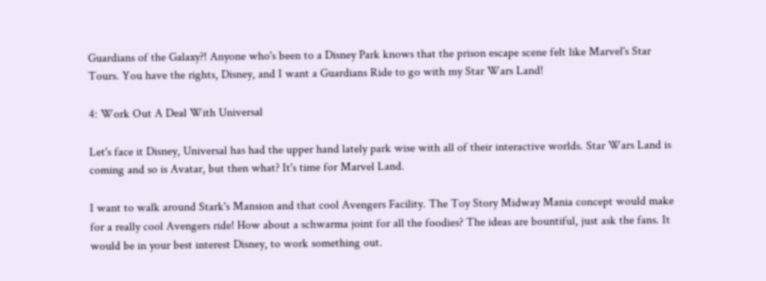Guardians of the Galaxy?! Anyone who's been to a Disney Park knows that the prison escape scene felt like Marvel's Star Tours. You have the rights, Disney, and I want a Guardians Ride to go with my Star Wars Land!

4: Work Out A Deal With Universal

Let's face it Disney, Universal has had the upper hand lately park wise with all of their interactive worlds. Star Wars Land is coming and so is Avatar, but then what? It's time for Marvel Land.

I want to walk around Stark's Mansion and that cool Avengers Facility. The Toy Story Midway Mania concept would make for a really cool Avengers ride! How about a schwarma joint for all the foodies? The ideas are bountiful, just ask the fans. It would be in your best interest Disney, to work something out.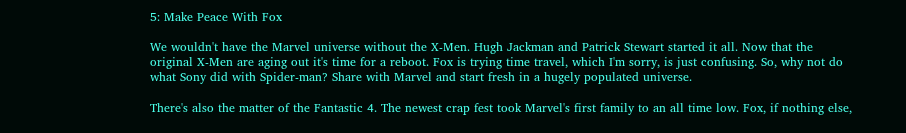5: Make Peace With Fox

We wouldn't have the Marvel universe without the X-Men. Hugh Jackman and Patrick Stewart started it all. Now that the original X-Men are aging out it's time for a reboot. Fox is trying time travel, which I'm sorry, is just confusing. So, why not do what Sony did with Spider-man? Share with Marvel and start fresh in a hugely populated universe.

There's also the matter of the Fantastic 4. The newest crap fest took Marvel's first family to an all time low. Fox, if nothing else,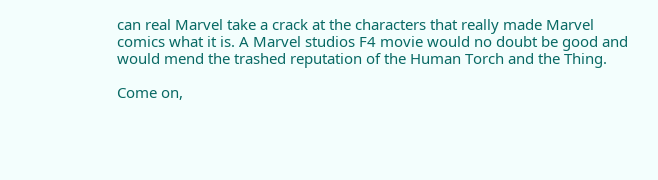can real Marvel take a crack at the characters that really made Marvel comics what it is. A Marvel studios F4 movie would no doubt be good and would mend the trashed reputation of the Human Torch and the Thing.

Come on,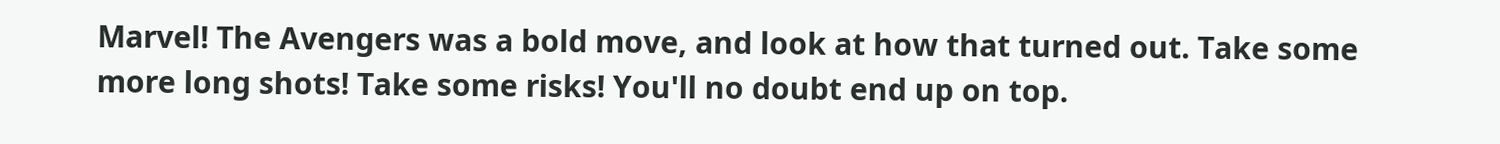Marvel! The Avengers was a bold move, and look at how that turned out. Take some more long shots! Take some risks! You'll no doubt end up on top.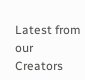Latest from our Creators